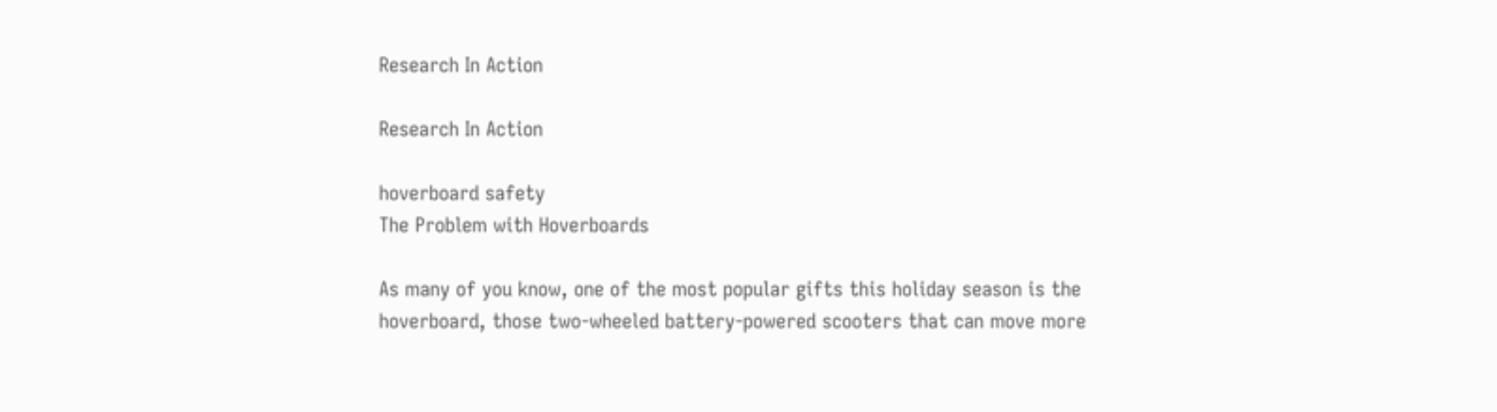Research In Action

Research In Action

hoverboard safety
The Problem with Hoverboards

As many of you know, one of the most popular gifts this holiday season is the hoverboard, those two-wheeled battery-powered scooters that can move more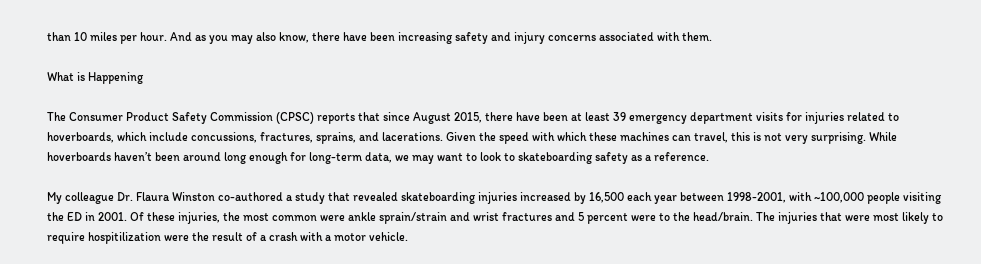than 10 miles per hour. And as you may also know, there have been increasing safety and injury concerns associated with them.

What is Happening

The Consumer Product Safety Commission (CPSC) reports that since August 2015, there have been at least 39 emergency department visits for injuries related to hoverboards, which include concussions, fractures, sprains, and lacerations. Given the speed with which these machines can travel, this is not very surprising. While hoverboards haven’t been around long enough for long-term data, we may want to look to skateboarding safety as a reference.

My colleague Dr. Flaura Winston co-authored a study that revealed skateboarding injuries increased by 16,500 each year between 1998-2001, with ~100,000 people visiting the ED in 2001. Of these injuries, the most common were ankle sprain/strain and wrist fractures and 5 percent were to the head/brain. The injuries that were most likely to require hospitilization were the result of a crash with a motor vehicle.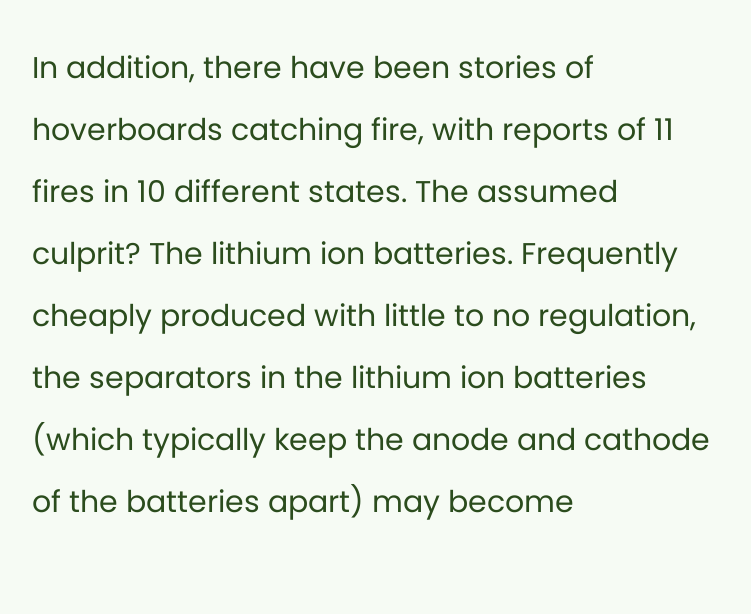In addition, there have been stories of hoverboards catching fire, with reports of 11 fires in 10 different states. The assumed culprit? The lithium ion batteries. Frequently cheaply produced with little to no regulation, the separators in the lithium ion batteries (which typically keep the anode and cathode of the batteries apart) may become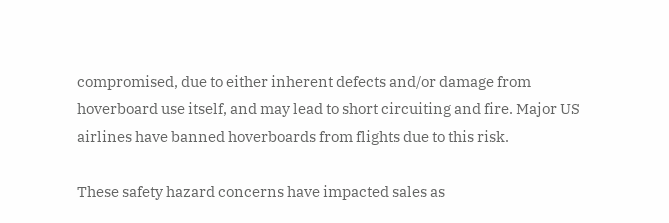compromised, due to either inherent defects and/or damage from hoverboard use itself, and may lead to short circuiting and fire. Major US airlines have banned hoverboards from flights due to this risk.

These safety hazard concerns have impacted sales as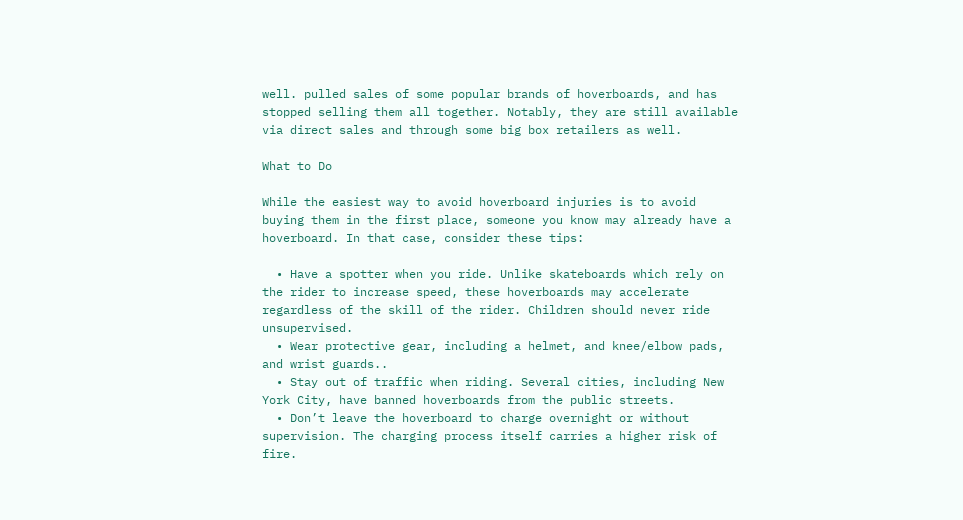well. pulled sales of some popular brands of hoverboards, and has stopped selling them all together. Notably, they are still available via direct sales and through some big box retailers as well.

What to Do

While the easiest way to avoid hoverboard injuries is to avoid buying them in the first place, someone you know may already have a hoverboard. In that case, consider these tips:

  • Have a spotter when you ride. Unlike skateboards which rely on the rider to increase speed, these hoverboards may accelerate regardless of the skill of the rider. Children should never ride unsupervised.
  • Wear protective gear, including a helmet, and knee/elbow pads, and wrist guards..
  • Stay out of traffic when riding. Several cities, including New York City, have banned hoverboards from the public streets.
  • Don’t leave the hoverboard to charge overnight or without supervision. The charging process itself carries a higher risk of fire.